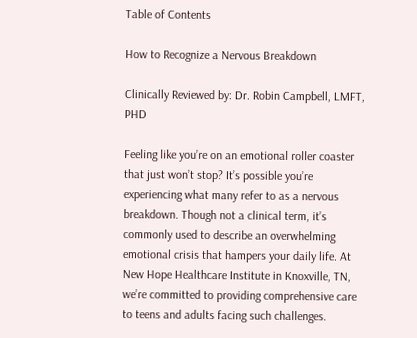Table of Contents

How to Recognize a Nervous Breakdown

Clinically Reviewed by: Dr. Robin Campbell, LMFT, PHD

Feeling like you’re on an emotional roller coaster that just won’t stop? It’s possible you’re experiencing what many refer to as a nervous breakdown. Though not a clinical term, it’s commonly used to describe an overwhelming emotional crisis that hampers your daily life. At New Hope Healthcare Institute in Knoxville, TN, we’re committed to providing comprehensive care to teens and adults facing such challenges.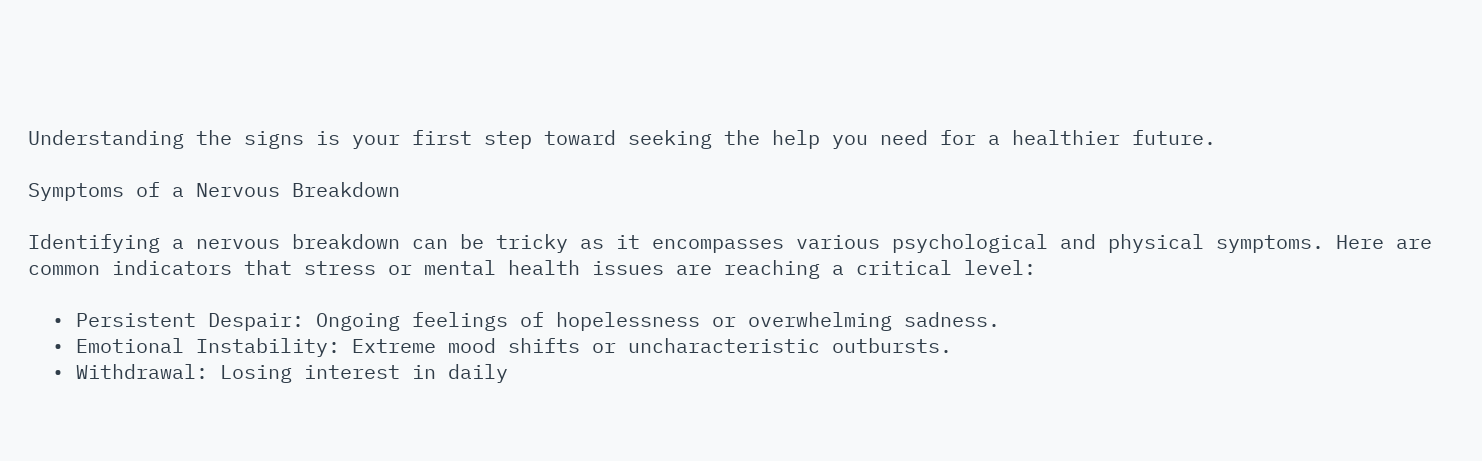Understanding the signs is your first step toward seeking the help you need for a healthier future.

Symptoms of a Nervous Breakdown

Identifying a nervous breakdown can be tricky as it encompasses various psychological and physical symptoms. Here are common indicators that stress or mental health issues are reaching a critical level:

  • Persistent Despair: Ongoing feelings of hopelessness or overwhelming sadness.
  • Emotional Instability: Extreme mood shifts or uncharacteristic outbursts.
  • Withdrawal: Losing interest in daily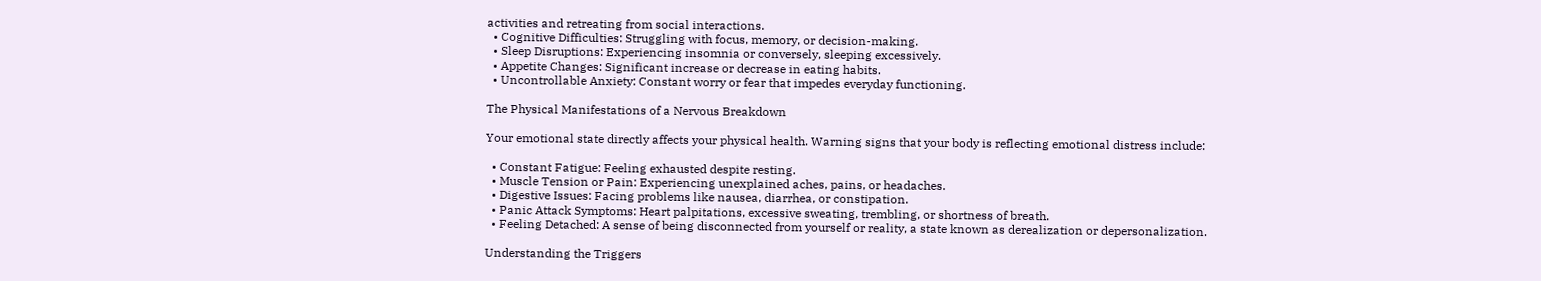activities and retreating from social interactions.
  • Cognitive Difficulties: Struggling with focus, memory, or decision-making.
  • Sleep Disruptions: Experiencing insomnia or conversely, sleeping excessively.
  • Appetite Changes: Significant increase or decrease in eating habits.
  • Uncontrollable Anxiety: Constant worry or fear that impedes everyday functioning.

The Physical Manifestations of a Nervous Breakdown

Your emotional state directly affects your physical health. Warning signs that your body is reflecting emotional distress include:

  • Constant Fatigue: Feeling exhausted despite resting.
  • Muscle Tension or Pain: Experiencing unexplained aches, pains, or headaches.
  • Digestive Issues: Facing problems like nausea, diarrhea, or constipation.
  • Panic Attack Symptoms: Heart palpitations, excessive sweating, trembling, or shortness of breath.
  • Feeling Detached: A sense of being disconnected from yourself or reality, a state known as derealization or depersonalization.

Understanding the Triggers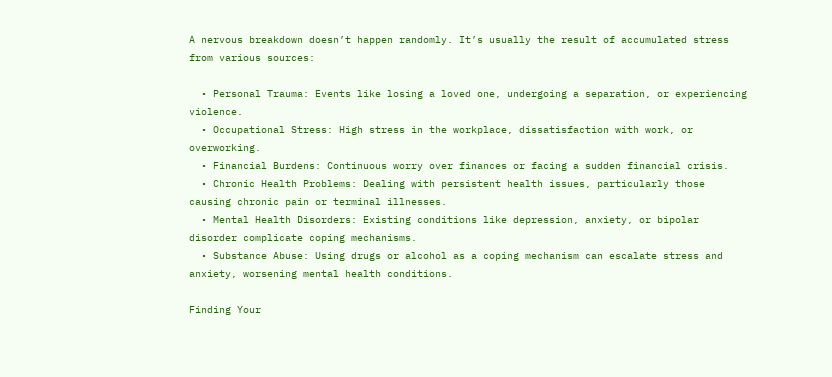A nervous breakdown doesn’t happen randomly. It’s usually the result of accumulated stress from various sources:

  • Personal Trauma: Events like losing a loved one, undergoing a separation, or experiencing violence.
  • Occupational Stress: High stress in the workplace, dissatisfaction with work, or overworking.
  • Financial Burdens: Continuous worry over finances or facing a sudden financial crisis.
  • Chronic Health Problems: Dealing with persistent health issues, particularly those causing chronic pain or terminal illnesses.
  • Mental Health Disorders: Existing conditions like depression, anxiety, or bipolar disorder complicate coping mechanisms.
  • Substance Abuse: Using drugs or alcohol as a coping mechanism can escalate stress and anxiety, worsening mental health conditions.

Finding Your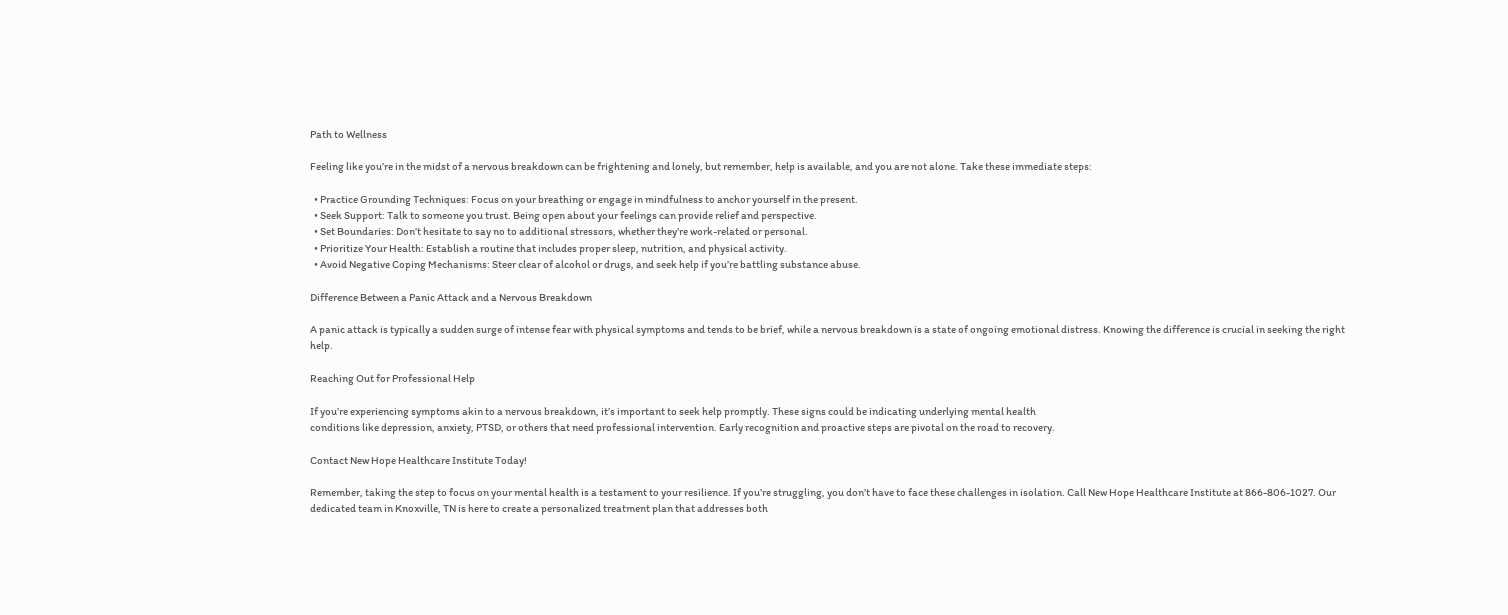Path to Wellness

Feeling like you’re in the midst of a nervous breakdown can be frightening and lonely, but remember, help is available, and you are not alone. Take these immediate steps:

  • Practice Grounding Techniques: Focus on your breathing or engage in mindfulness to anchor yourself in the present.
  • Seek Support: Talk to someone you trust. Being open about your feelings can provide relief and perspective.
  • Set Boundaries: Don’t hesitate to say no to additional stressors, whether they’re work-related or personal.
  • Prioritize Your Health: Establish a routine that includes proper sleep, nutrition, and physical activity.
  • Avoid Negative Coping Mechanisms: Steer clear of alcohol or drugs, and seek help if you’re battling substance abuse.

Difference Between a Panic Attack and a Nervous Breakdown

A panic attack is typically a sudden surge of intense fear with physical symptoms and tends to be brief, while a nervous breakdown is a state of ongoing emotional distress. Knowing the difference is crucial in seeking the right help.

Reaching Out for Professional Help

If you’re experiencing symptoms akin to a nervous breakdown, it’s important to seek help promptly. These signs could be indicating underlying mental health
conditions like depression, anxiety, PTSD, or others that need professional intervention. Early recognition and proactive steps are pivotal on the road to recovery.

Contact New Hope Healthcare Institute Today!

Remember, taking the step to focus on your mental health is a testament to your resilience. If you’re struggling, you don’t have to face these challenges in isolation. Call New Hope Healthcare Institute at 866-806-1027. Our dedicated team in Knoxville, TN is here to create a personalized treatment plan that addresses both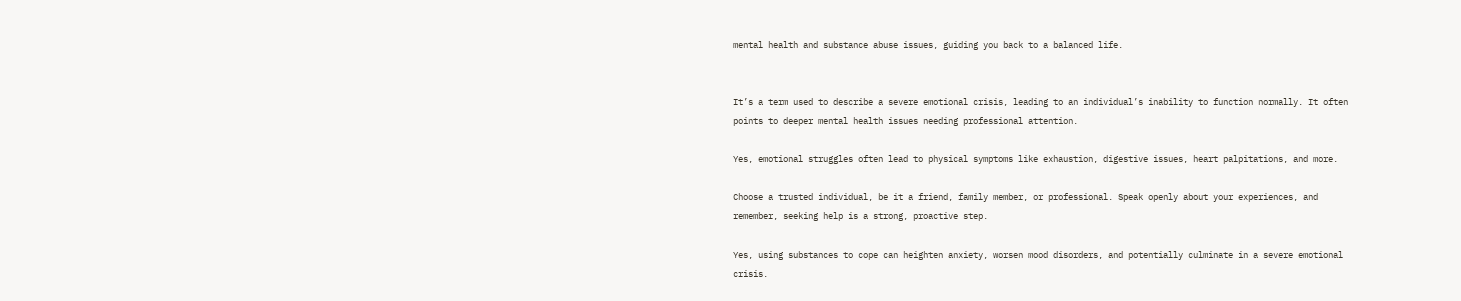mental health and substance abuse issues, guiding you back to a balanced life.


It’s a term used to describe a severe emotional crisis, leading to an individual’s inability to function normally. It often points to deeper mental health issues needing professional attention.

Yes, emotional struggles often lead to physical symptoms like exhaustion, digestive issues, heart palpitations, and more.

Choose a trusted individual, be it a friend, family member, or professional. Speak openly about your experiences, and remember, seeking help is a strong, proactive step.

Yes, using substances to cope can heighten anxiety, worsen mood disorders, and potentially culminate in a severe emotional crisis.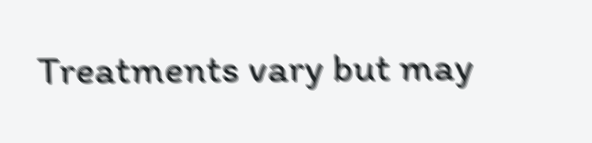Treatments vary but may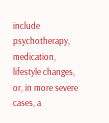include psychotherapy, medication, lifestyle changes, or, in more severe cases, a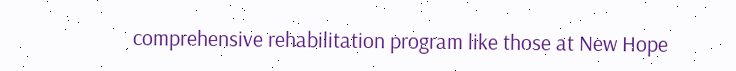comprehensive rehabilitation program like those at New Hope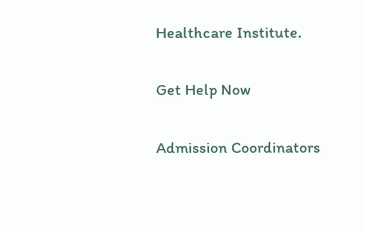Healthcare Institute.

Get Help Now

Admission Coordinators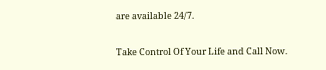are available 24/7.

Take Control Of Your Life and Call Now.